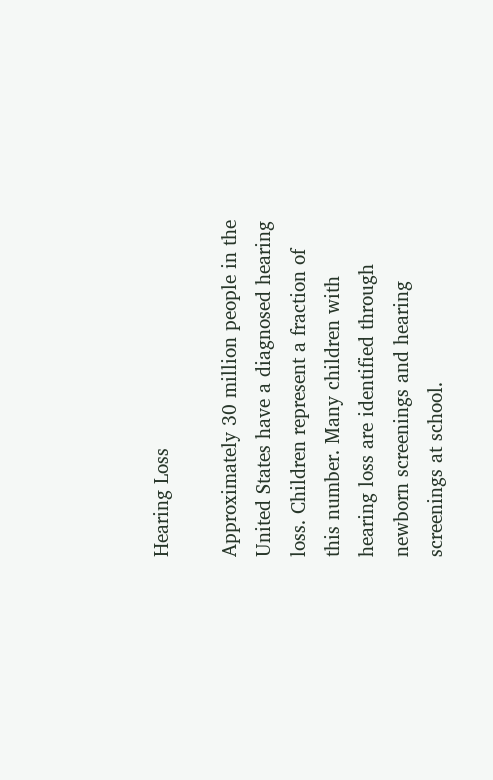Hearing Loss

Approximately 30 million people in the United States have a diagnosed hearing loss. Children represent a fraction of this number. Many children with hearing loss are identified through newborn screenings and hearing screenings at school.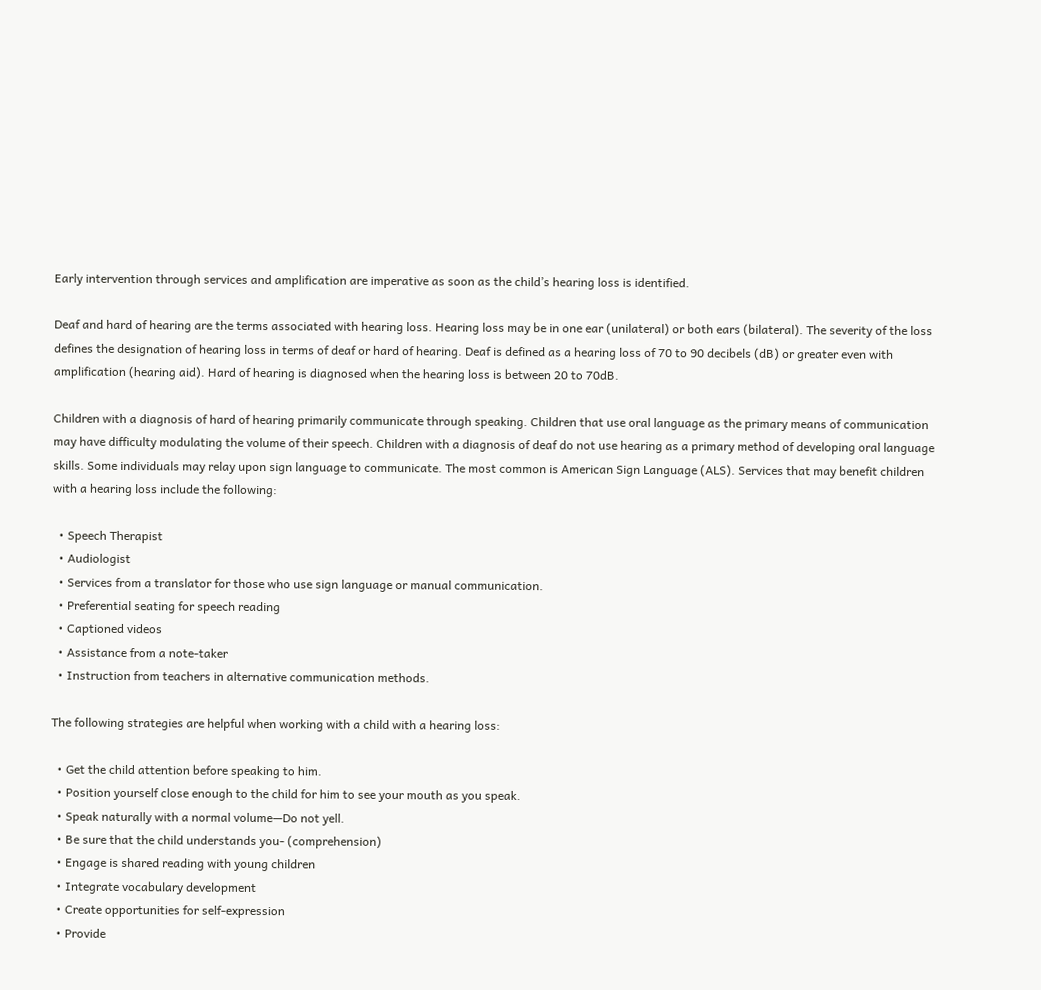Early intervention through services and amplification are imperative as soon as the child’s hearing loss is identified.

Deaf and hard of hearing are the terms associated with hearing loss. Hearing loss may be in one ear (unilateral) or both ears (bilateral). The severity of the loss defines the designation of hearing loss in terms of deaf or hard of hearing. Deaf is defined as a hearing loss of 70 to 90 decibels (dB) or greater even with amplification (hearing aid). Hard of hearing is diagnosed when the hearing loss is between 20 to 70dB.

Children with a diagnosis of hard of hearing primarily communicate through speaking. Children that use oral language as the primary means of communication may have difficulty modulating the volume of their speech. Children with a diagnosis of deaf do not use hearing as a primary method of developing oral language skills. Some individuals may relay upon sign language to communicate. The most common is American Sign Language (ALS). Services that may benefit children with a hearing loss include the following:

  • Speech Therapist
  • Audiologist
  • Services from a translator for those who use sign language or manual communication.
  • Preferential seating for speech reading
  • Captioned videos
  • Assistance from a note-taker
  • Instruction from teachers in alternative communication methods.

The following strategies are helpful when working with a child with a hearing loss:

  • Get the child attention before speaking to him.
  • Position yourself close enough to the child for him to see your mouth as you speak.
  • Speak naturally with a normal volume—Do not yell.
  • Be sure that the child understands you- (comprehension)
  • Engage is shared reading with young children
  • Integrate vocabulary development
  • Create opportunities for self-expression
  • Provide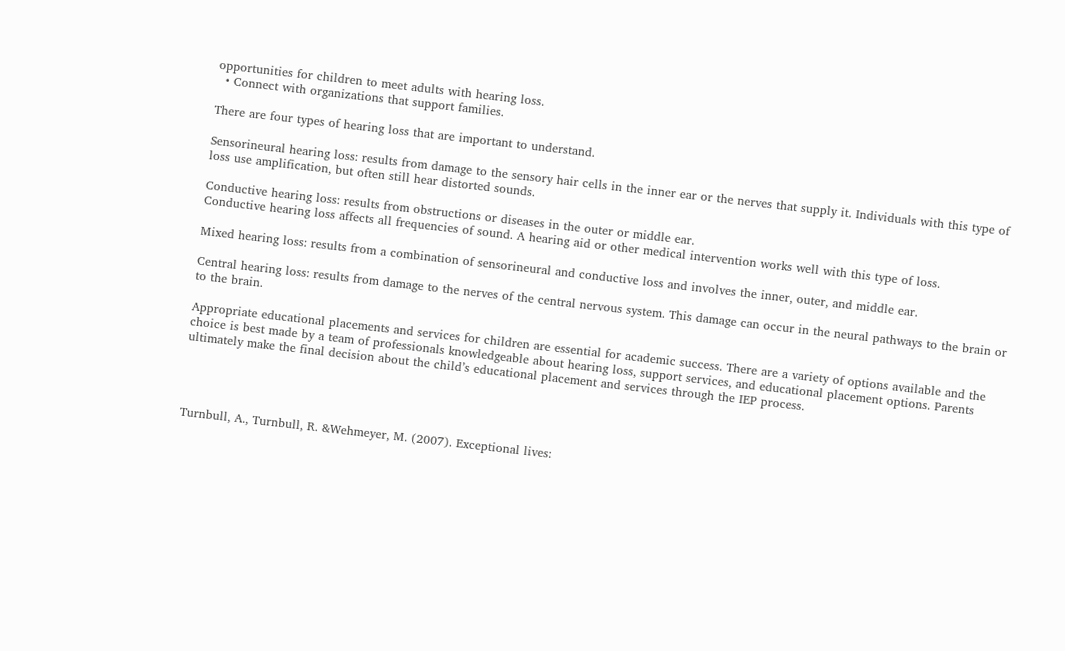opportunities for children to meet adults with hearing loss.
  • Connect with organizations that support families.

There are four types of hearing loss that are important to understand.

Sensorineural hearing loss: results from damage to the sensory hair cells in the inner ear or the nerves that supply it. Individuals with this type of loss use amplification, but often still hear distorted sounds.

Conductive hearing loss: results from obstructions or diseases in the outer or middle ear.
Conductive hearing loss affects all frequencies of sound. A hearing aid or other medical intervention works well with this type of loss.

Mixed hearing loss: results from a combination of sensorineural and conductive loss and involves the inner, outer, and middle ear.

Central hearing loss: results from damage to the nerves of the central nervous system. This damage can occur in the neural pathways to the brain or to the brain.

Appropriate educational placements and services for children are essential for academic success. There are a variety of options available and the choice is best made by a team of professionals knowledgeable about hearing loss, support services, and educational placement options. Parents ultimately make the final decision about the child’s educational placement and services through the IEP process.




Turnbull, A., Turnbull, R. &Wehmeyer, M. (2007). Exceptional lives: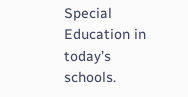Special Education in today’s schools.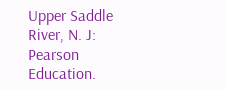Upper Saddle River, N. J: Pearson Education.